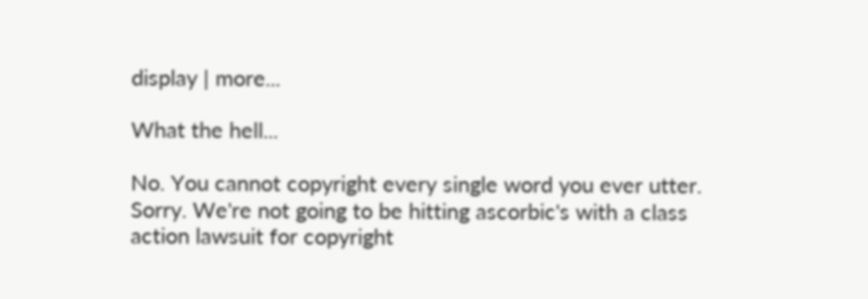display | more...

What the hell...

No. You cannot copyright every single word you ever utter. Sorry. We're not going to be hitting ascorbic's with a class action lawsuit for copyright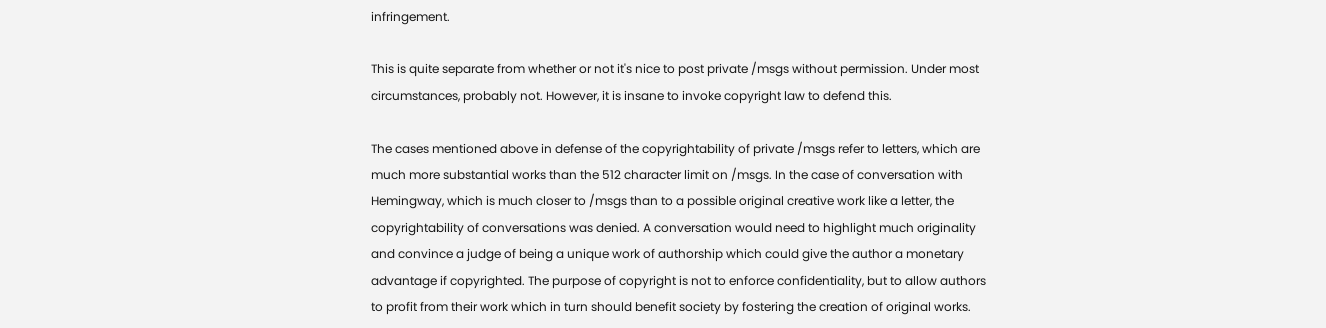infringement.

This is quite separate from whether or not it's nice to post private /msgs without permission. Under most circumstances, probably not. However, it is insane to invoke copyright law to defend this.

The cases mentioned above in defense of the copyrightability of private /msgs refer to letters, which are much more substantial works than the 512 character limit on /msgs. In the case of conversation with Hemingway, which is much closer to /msgs than to a possible original creative work like a letter, the copyrightability of conversations was denied. A conversation would need to highlight much originality and convince a judge of being a unique work of authorship which could give the author a monetary advantage if copyrighted. The purpose of copyright is not to enforce confidentiality, but to allow authors to profit from their work which in turn should benefit society by fostering the creation of original works.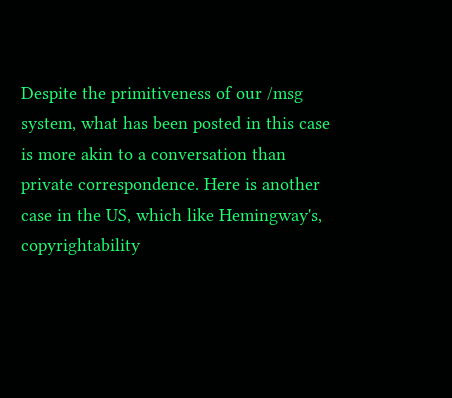Despite the primitiveness of our /msg system, what has been posted in this case is more akin to a conversation than private correspondence. Here is another case in the US, which like Hemingway's, copyrightability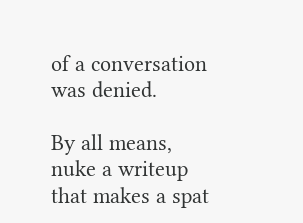of a conversation was denied.

By all means, nuke a writeup that makes a spat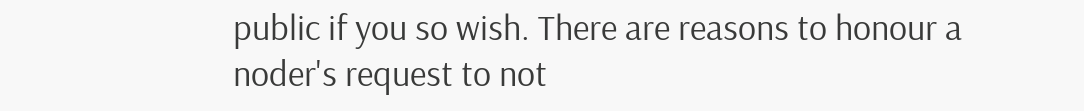public if you so wish. There are reasons to honour a noder's request to not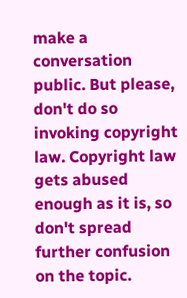make a conversation public. But please, don't do so invoking copyright law. Copyright law gets abused enough as it is, so don't spread further confusion on the topic.